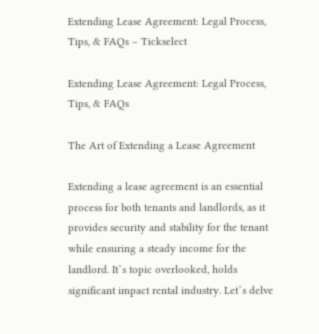Extending Lease Agreement: Legal Process, Tips, & FAQs – Tickselect

Extending Lease Agreement: Legal Process, Tips, & FAQs

The Art of Extending a Lease Agreement

Extending a lease agreement is an essential process for both tenants and landlords, as it provides security and stability for the tenant while ensuring a steady income for the landlord. It`s topic overlooked, holds significant impact rental industry. Let`s delve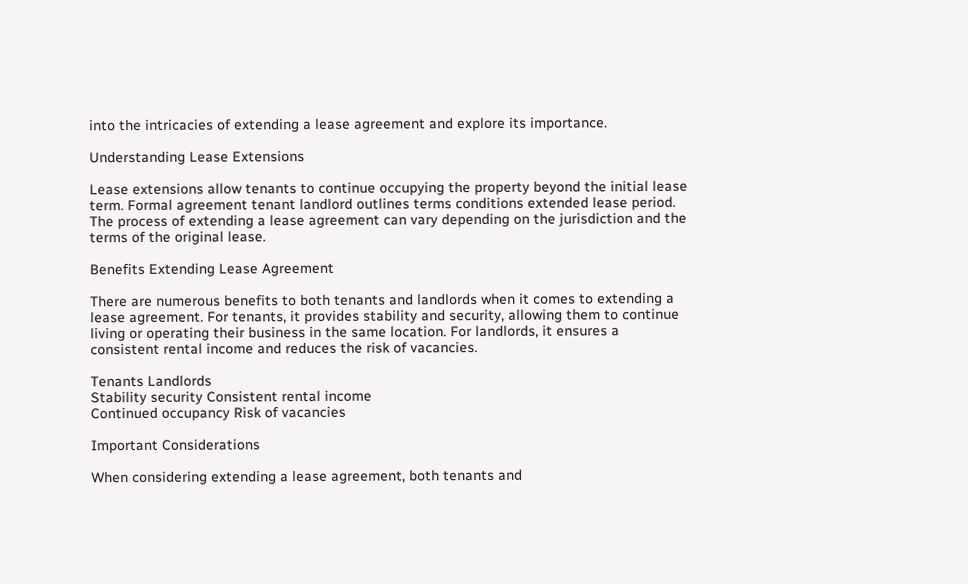into the intricacies of extending a lease agreement and explore its importance.

Understanding Lease Extensions

Lease extensions allow tenants to continue occupying the property beyond the initial lease term. Formal agreement tenant landlord outlines terms conditions extended lease period. The process of extending a lease agreement can vary depending on the jurisdiction and the terms of the original lease.

Benefits Extending Lease Agreement

There are numerous benefits to both tenants and landlords when it comes to extending a lease agreement. For tenants, it provides stability and security, allowing them to continue living or operating their business in the same location. For landlords, it ensures a consistent rental income and reduces the risk of vacancies.

Tenants Landlords
Stability security Consistent rental income
Continued occupancy Risk of vacancies

Important Considerations

When considering extending a lease agreement, both tenants and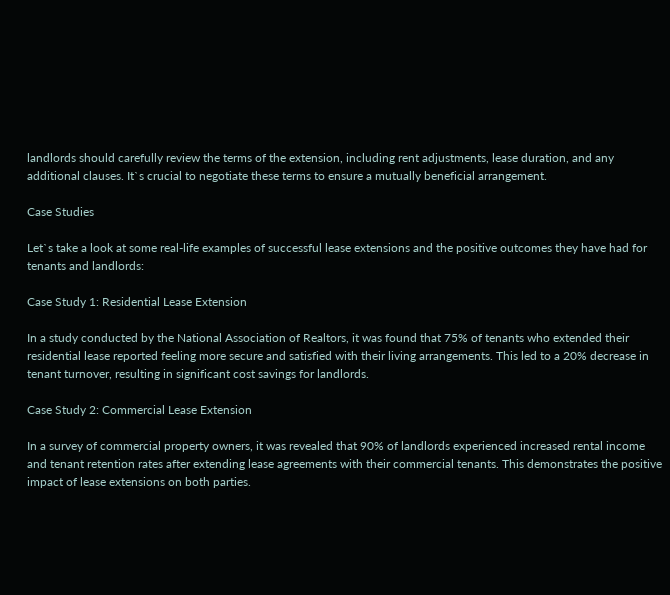landlords should carefully review the terms of the extension, including rent adjustments, lease duration, and any additional clauses. It`s crucial to negotiate these terms to ensure a mutually beneficial arrangement.

Case Studies

Let`s take a look at some real-life examples of successful lease extensions and the positive outcomes they have had for tenants and landlords:

Case Study 1: Residential Lease Extension

In a study conducted by the National Association of Realtors, it was found that 75% of tenants who extended their residential lease reported feeling more secure and satisfied with their living arrangements. This led to a 20% decrease in tenant turnover, resulting in significant cost savings for landlords.

Case Study 2: Commercial Lease Extension

In a survey of commercial property owners, it was revealed that 90% of landlords experienced increased rental income and tenant retention rates after extending lease agreements with their commercial tenants. This demonstrates the positive impact of lease extensions on both parties.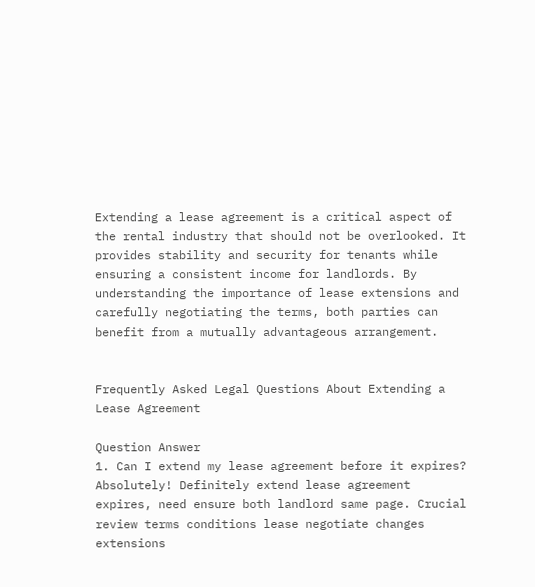Extending a lease agreement is a critical aspect of the rental industry that should not be overlooked. It provides stability and security for tenants while ensuring a consistent income for landlords. By understanding the importance of lease extensions and carefully negotiating the terms, both parties can benefit from a mutually advantageous arrangement.


Frequently Asked Legal Questions About Extending a Lease Agreement

Question Answer
1. Can I extend my lease agreement before it expires? Absolutely! Definitely extend lease agreement expires, need ensure both landlord same page. Crucial review terms conditions lease negotiate changes extensions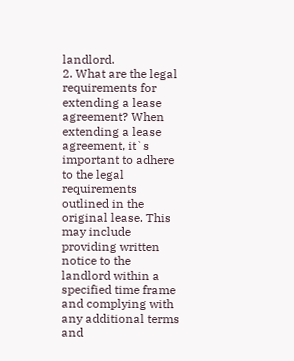landlord.
2. What are the legal requirements for extending a lease agreement? When extending a lease agreement, it`s important to adhere to the legal requirements outlined in the original lease. This may include providing written notice to the landlord within a specified time frame and complying with any additional terms and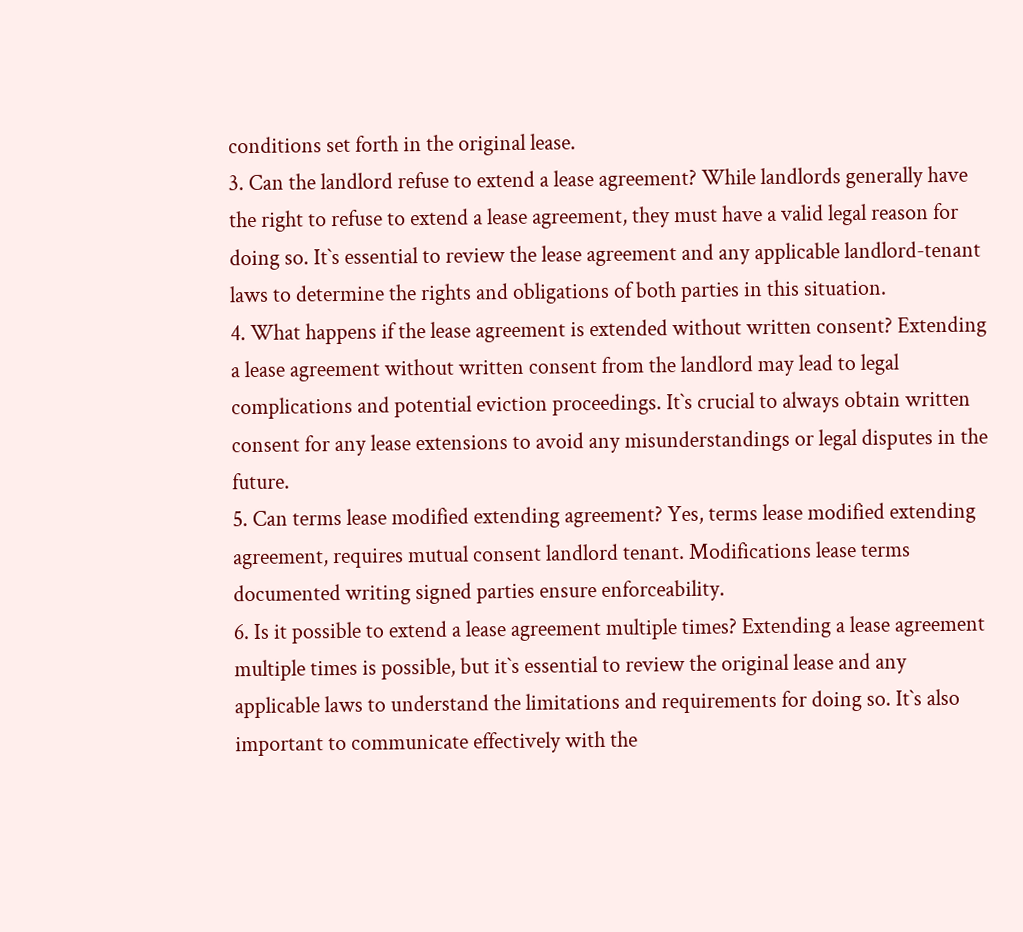conditions set forth in the original lease.
3. Can the landlord refuse to extend a lease agreement? While landlords generally have the right to refuse to extend a lease agreement, they must have a valid legal reason for doing so. It`s essential to review the lease agreement and any applicable landlord-tenant laws to determine the rights and obligations of both parties in this situation.
4. What happens if the lease agreement is extended without written consent? Extending a lease agreement without written consent from the landlord may lead to legal complications and potential eviction proceedings. It`s crucial to always obtain written consent for any lease extensions to avoid any misunderstandings or legal disputes in the future.
5. Can terms lease modified extending agreement? Yes, terms lease modified extending agreement, requires mutual consent landlord tenant. Modifications lease terms documented writing signed parties ensure enforceability.
6. Is it possible to extend a lease agreement multiple times? Extending a lease agreement multiple times is possible, but it`s essential to review the original lease and any applicable laws to understand the limitations and requirements for doing so. It`s also important to communicate effectively with the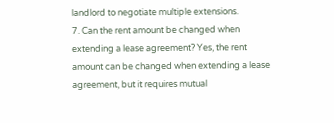landlord to negotiate multiple extensions.
7. Can the rent amount be changed when extending a lease agreement? Yes, the rent amount can be changed when extending a lease agreement, but it requires mutual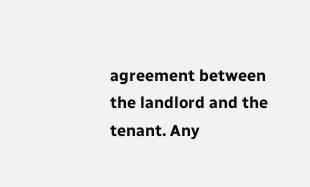agreement between the landlord and the tenant. Any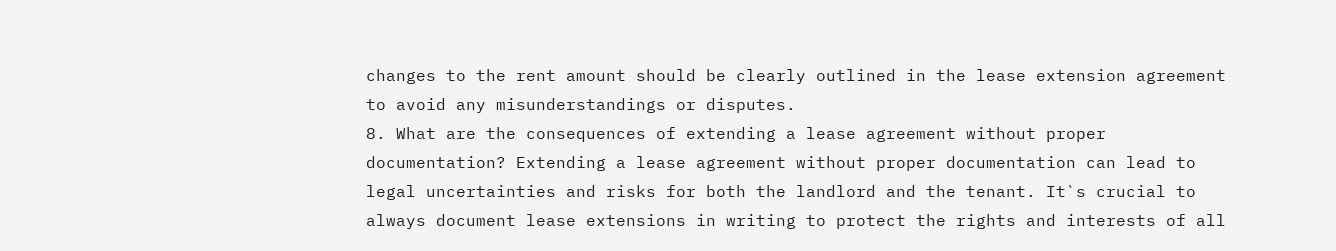changes to the rent amount should be clearly outlined in the lease extension agreement to avoid any misunderstandings or disputes.
8. What are the consequences of extending a lease agreement without proper documentation? Extending a lease agreement without proper documentation can lead to legal uncertainties and risks for both the landlord and the tenant. It`s crucial to always document lease extensions in writing to protect the rights and interests of all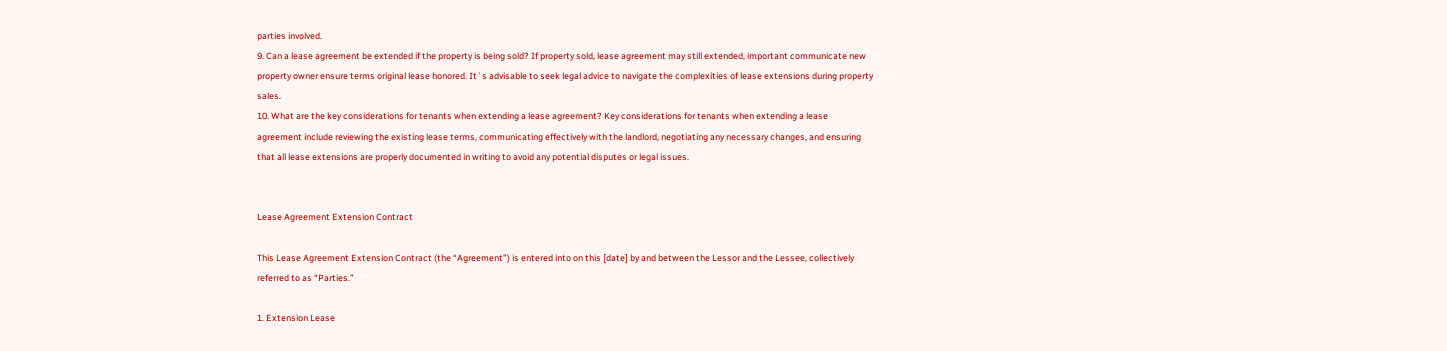parties involved.
9. Can a lease agreement be extended if the property is being sold? If property sold, lease agreement may still extended, important communicate new property owner ensure terms original lease honored. It`s advisable to seek legal advice to navigate the complexities of lease extensions during property sales.
10. What are the key considerations for tenants when extending a lease agreement? Key considerations for tenants when extending a lease agreement include reviewing the existing lease terms, communicating effectively with the landlord, negotiating any necessary changes, and ensuring that all lease extensions are properly documented in writing to avoid any potential disputes or legal issues.


Lease Agreement Extension Contract

This Lease Agreement Extension Contract (the “Agreement”) is entered into on this [date] by and between the Lessor and the Lessee, collectively referred to as “Parties.”

1. Extension Lease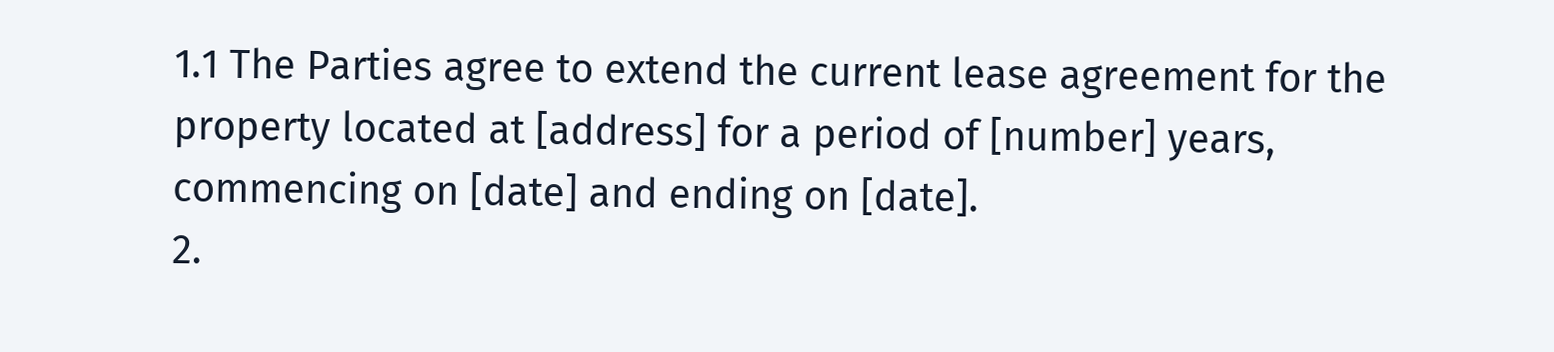1.1 The Parties agree to extend the current lease agreement for the property located at [address] for a period of [number] years, commencing on [date] and ending on [date].
2.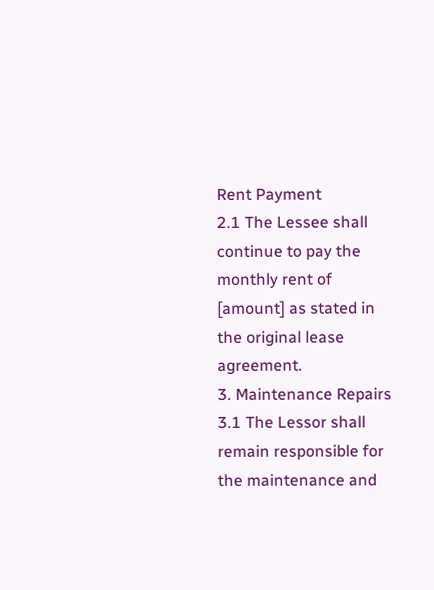Rent Payment
2.1 The Lessee shall continue to pay the monthly rent of [amount] as stated in the original lease agreement.
3. Maintenance Repairs
3.1 The Lessor shall remain responsible for the maintenance and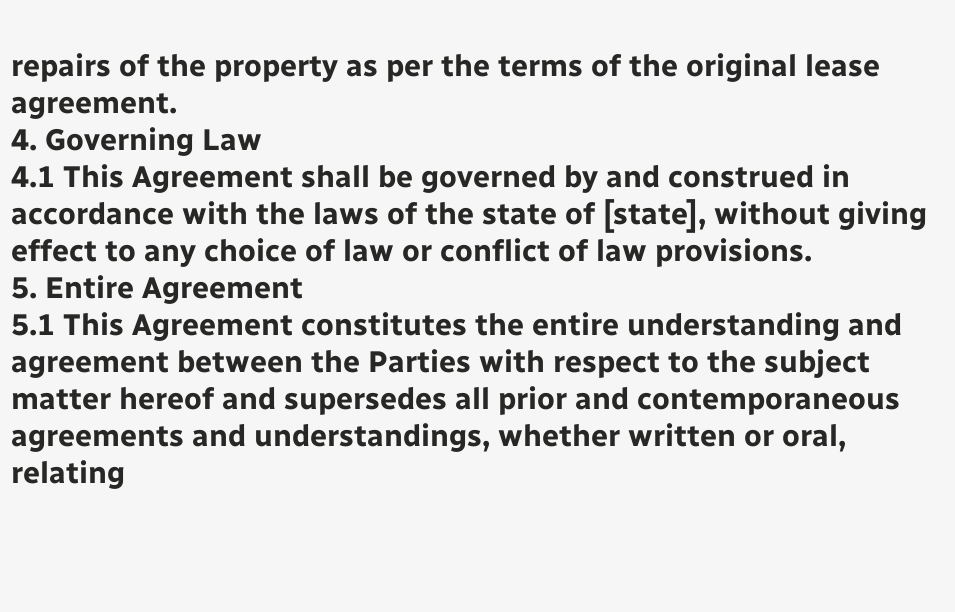repairs of the property as per the terms of the original lease agreement.
4. Governing Law
4.1 This Agreement shall be governed by and construed in accordance with the laws of the state of [state], without giving effect to any choice of law or conflict of law provisions.
5. Entire Agreement
5.1 This Agreement constitutes the entire understanding and agreement between the Parties with respect to the subject matter hereof and supersedes all prior and contemporaneous agreements and understandings, whether written or oral, relating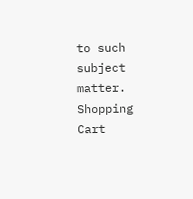to such subject matter.
Shopping Cart